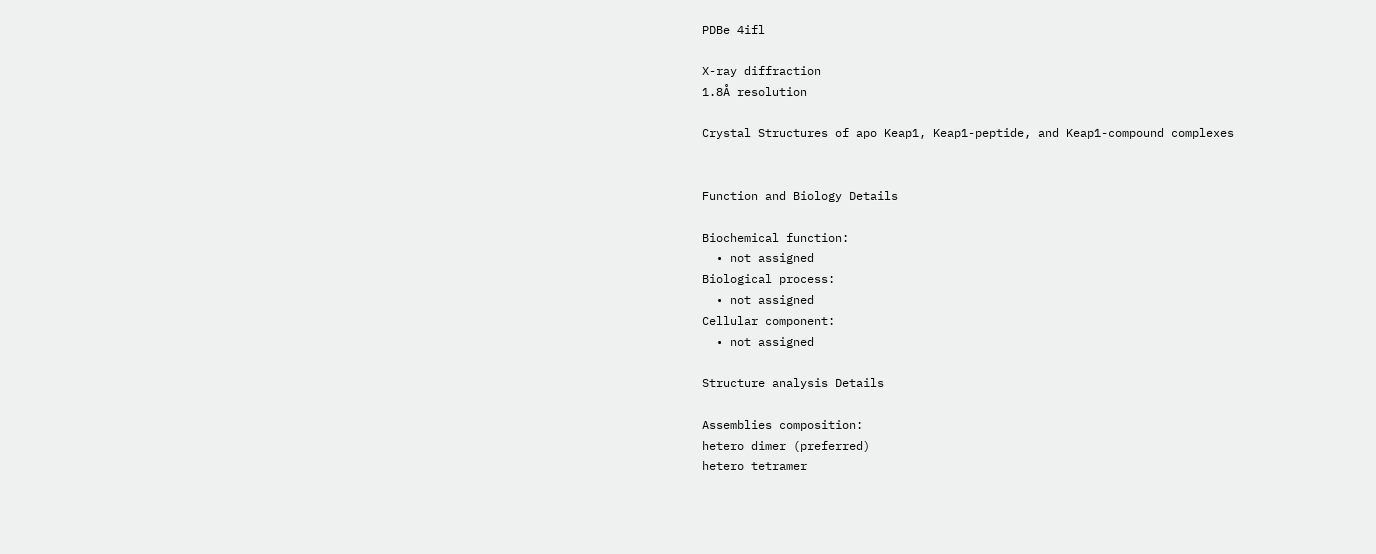PDBe 4ifl

X-ray diffraction
1.8Å resolution

Crystal Structures of apo Keap1, Keap1-peptide, and Keap1-compound complexes


Function and Biology Details

Biochemical function:
  • not assigned
Biological process:
  • not assigned
Cellular component:
  • not assigned

Structure analysis Details

Assemblies composition:
hetero dimer (preferred)
hetero tetramer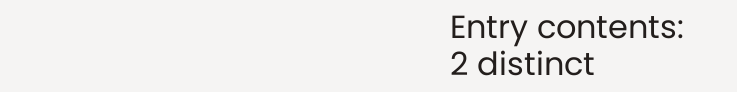Entry contents:
2 distinct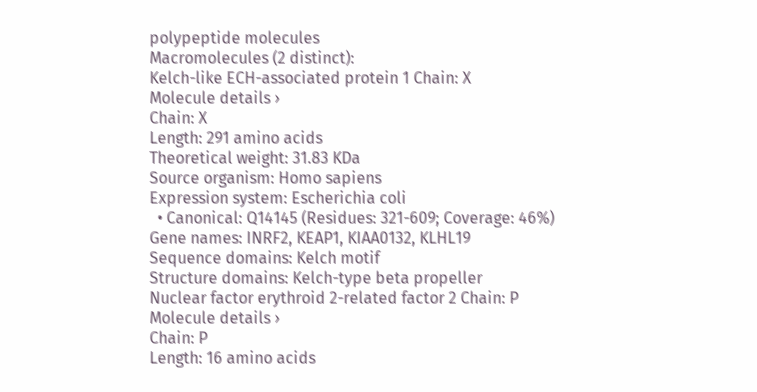polypeptide molecules
Macromolecules (2 distinct):
Kelch-like ECH-associated protein 1 Chain: X
Molecule details ›
Chain: X
Length: 291 amino acids
Theoretical weight: 31.83 KDa
Source organism: Homo sapiens
Expression system: Escherichia coli
  • Canonical: Q14145 (Residues: 321-609; Coverage: 46%)
Gene names: INRF2, KEAP1, KIAA0132, KLHL19
Sequence domains: Kelch motif
Structure domains: Kelch-type beta propeller
Nuclear factor erythroid 2-related factor 2 Chain: P
Molecule details ›
Chain: P
Length: 16 amino acids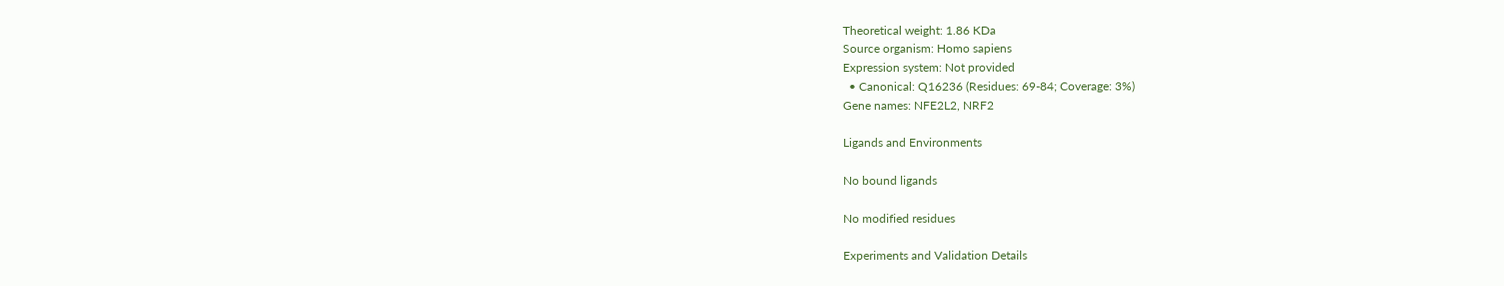Theoretical weight: 1.86 KDa
Source organism: Homo sapiens
Expression system: Not provided
  • Canonical: Q16236 (Residues: 69-84; Coverage: 3%)
Gene names: NFE2L2, NRF2

Ligands and Environments

No bound ligands

No modified residues

Experiments and Validation Details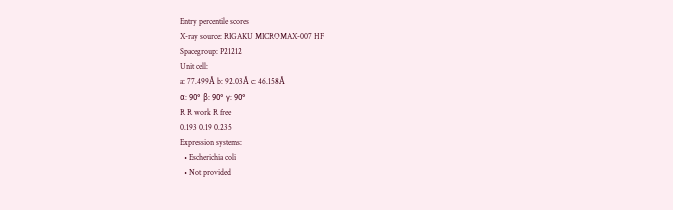Entry percentile scores
X-ray source: RIGAKU MICROMAX-007 HF
Spacegroup: P21212
Unit cell:
a: 77.499Å b: 92.03Å c: 46.158Å
α: 90° β: 90° γ: 90°
R R work R free
0.193 0.19 0.235
Expression systems:
  • Escherichia coli
  • Not provided